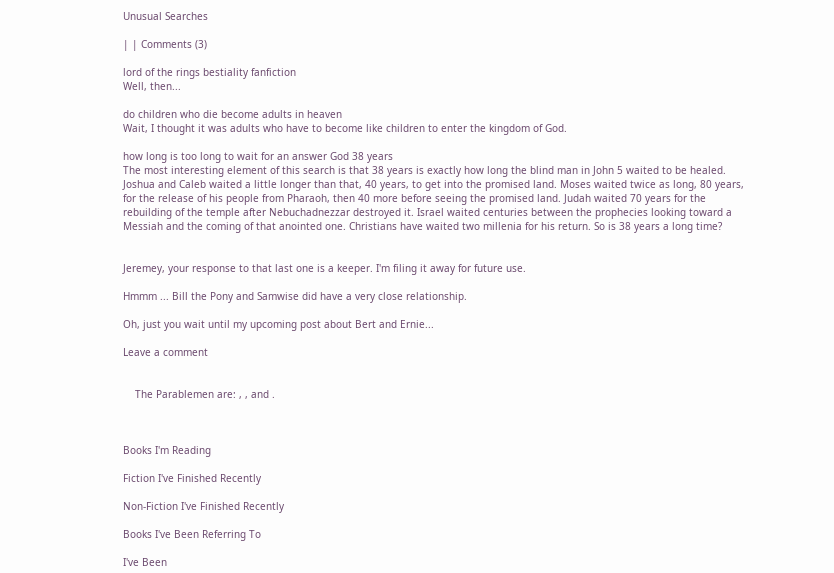Unusual Searches

| | Comments (3)

lord of the rings bestiality fanfiction
Well, then...

do children who die become adults in heaven
Wait, I thought it was adults who have to become like children to enter the kingdom of God.

how long is too long to wait for an answer God 38 years
The most interesting element of this search is that 38 years is exactly how long the blind man in John 5 waited to be healed. Joshua and Caleb waited a little longer than that, 40 years, to get into the promised land. Moses waited twice as long, 80 years, for the release of his people from Pharaoh, then 40 more before seeing the promised land. Judah waited 70 years for the rebuilding of the temple after Nebuchadnezzar destroyed it. Israel waited centuries between the prophecies looking toward a Messiah and the coming of that anointed one. Christians have waited two millenia for his return. So is 38 years a long time?


Jeremey, your response to that last one is a keeper. I'm filing it away for future use.

Hmmm ... Bill the Pony and Samwise did have a very close relationship.

Oh, just you wait until my upcoming post about Bert and Ernie...

Leave a comment


    The Parablemen are: , , and .



Books I'm Reading

Fiction I've Finished Recently

Non-Fiction I've Finished Recently

Books I've Been Referring To

I've Been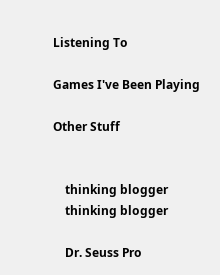Listening To

Games I've Been Playing

Other Stuff


    thinking blogger
    thinking blogger

    Dr. Seuss Pro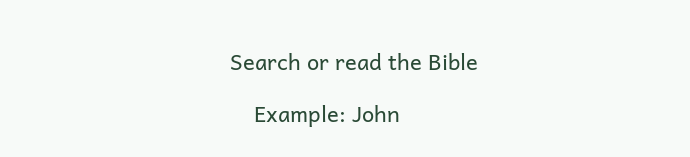Search or read the Bible

    Example: John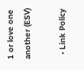1 or love one another (ESV)

  • Link Policy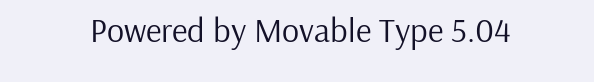Powered by Movable Type 5.04